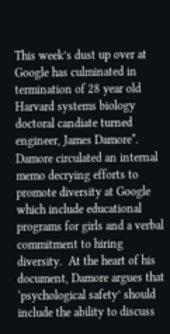This week’s dust up over at Google has culminated in termination of 28 year old Harvard systems biology doctoral candiate turned engineer, James Damore*. Damore circulated an internal memo decrying efforts to promote diversity at Google which include educational programs for girls and a verbal commitment to hiring diversity.  At the heart of his document, Damore argues that ‘psychological safety’ should include the ability to discuss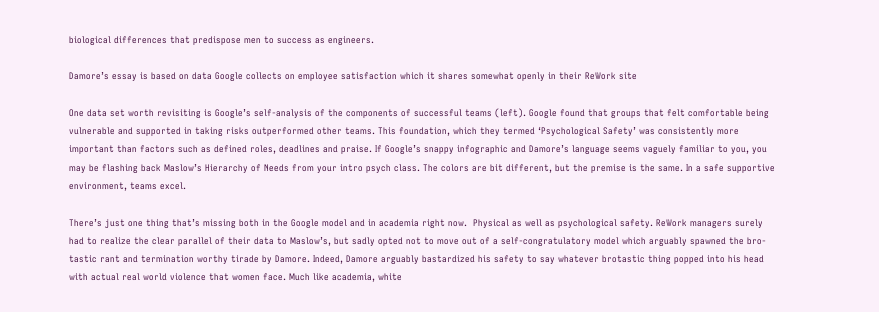biological differences that predispose men to success as engineers.

Damore’s essay is based on data Google collects on employee satisfaction which it shares somewhat openly in their ReWork site

One data set worth revisiting is Google’s self-analysis of the components of successful teams (left). Google found that groups that felt comfortable being vulnerable and supported in taking risks outperformed other teams. This foundation, which they termed ‘Psychological Safety’ was consistently more important than factors such as defined roles, deadlines and praise. If Google’s snappy infographic and Damore’s language seems vaguely familiar to you, you may be flashing back Maslow’s Hierarchy of Needs from your intro psych class. The colors are bit different, but the premise is the same. In a safe supportive environment, teams excel.

There’s just one thing that’s missing both in the Google model and in academia right now.  Physical as well as psychological safety. ReWork managers surely had to realize the clear parallel of their data to Maslow’s, but sadly opted not to move out of a self-congratulatory model which arguably spawned the bro-tastic rant and termination worthy tirade by Damore. Indeed, Damore arguably bastardized his safety to say whatever brotastic thing popped into his head with actual real world violence that women face. Much like academia, white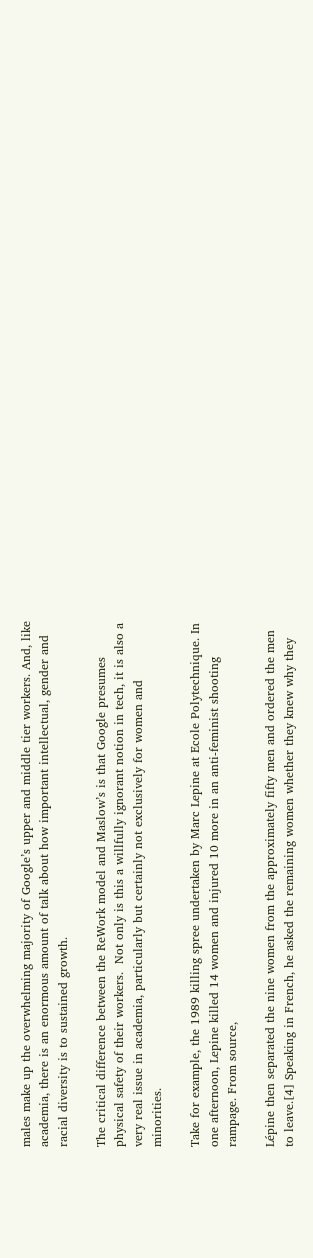males make up the overwhelming majority of Google’s upper and middle tier workers. And, like academia, there is an enormous amount of talk about how important intellectual, gender and racial diversity is to sustained growth.

The critical difference between the ReWork model and Maslow’s is that Google presumes physical safety of their workers.  Not only is this a willfully ignorant notion in tech, it is also a very real issue in academia, particularly but certainly not exclusively for women and minorities.

Take for example, the 1989 killing spree undertaken by Marc Lepine at Ecole Polytechnique. In one afternoon, Lepine killed 14 women and injured 10 more in an anti-feminist shooting rampage. From source,

Lépine then separated the nine women from the approximately fifty men and ordered the men to leave.[4] Speaking in French, he asked the remaining women whether they knew why they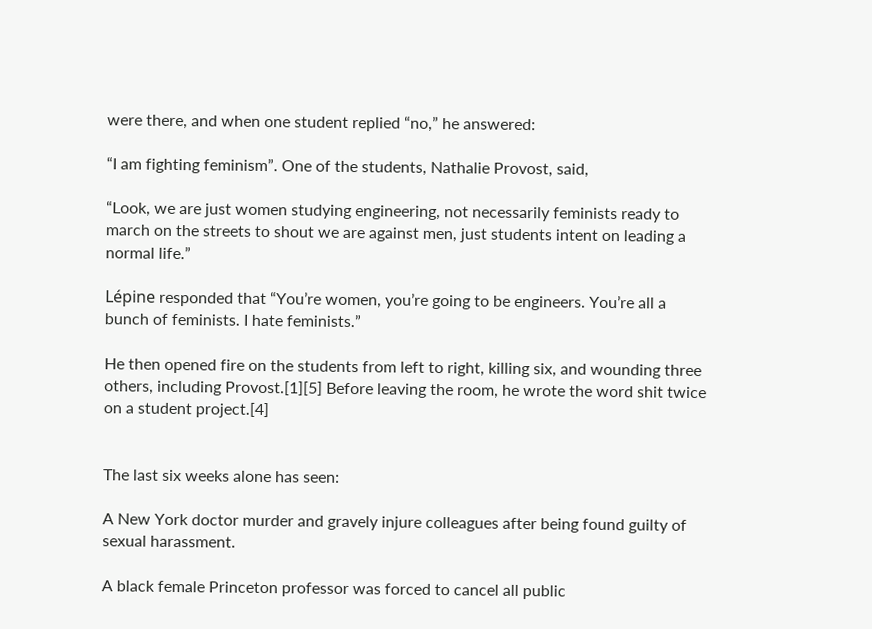were there, and when one student replied “no,” he answered:

“I am fighting feminism”. One of the students, Nathalie Provost, said,

“Look, we are just women studying engineering, not necessarily feminists ready to march on the streets to shout we are against men, just students intent on leading a normal life.”

Lépine responded that “You’re women, you’re going to be engineers. You’re all a bunch of feminists. I hate feminists.”

He then opened fire on the students from left to right, killing six, and wounding three others, including Provost.[1][5] Before leaving the room, he wrote the word shit twice on a student project.[4]


The last six weeks alone has seen:

A New York doctor murder and gravely injure colleagues after being found guilty of sexual harassment.

A black female Princeton professor was forced to cancel all public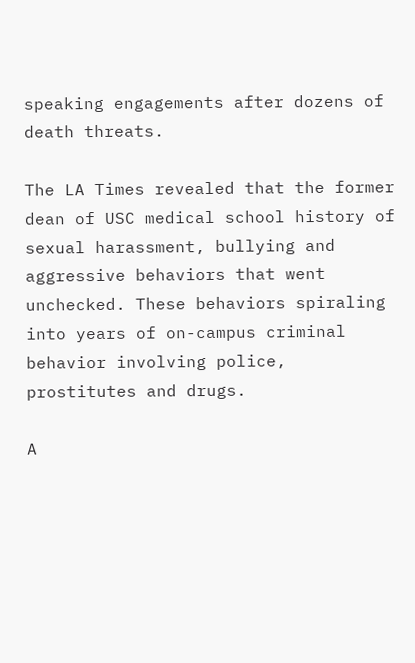speaking engagements after dozens of death threats.

The LA Times revealed that the former dean of USC medical school history of sexual harassment, bullying and aggressive behaviors that went unchecked. These behaviors spiraling into years of on-campus criminal behavior involving police, prostitutes and drugs.

A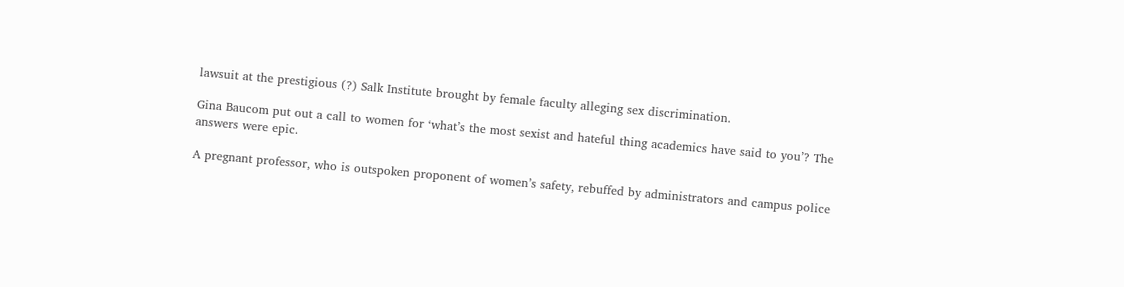lawsuit at the prestigious (?) Salk Institute brought by female faculty alleging sex discrimination.

Gina Baucom put out a call to women for ‘what’s the most sexist and hateful thing academics have said to you’? The answers were epic.

A pregnant professor, who is outspoken proponent of women’s safety, rebuffed by administrators and campus police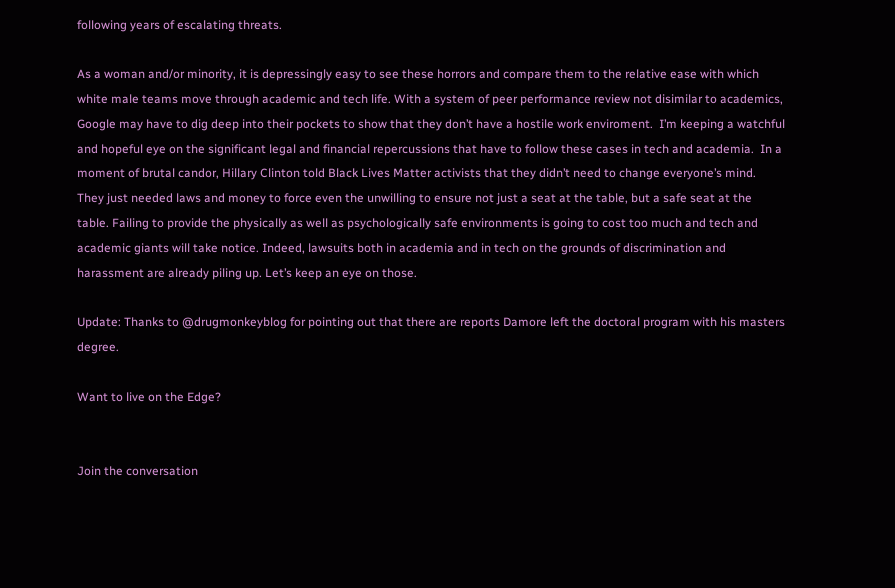following years of escalating threats.

As a woman and/or minority, it is depressingly easy to see these horrors and compare them to the relative ease with which white male teams move through academic and tech life. With a system of peer performance review not disimilar to academics, Google may have to dig deep into their pockets to show that they don’t have a hostile work enviroment.  I’m keeping a watchful and hopeful eye on the significant legal and financial repercussions that have to follow these cases in tech and academia.  In a moment of brutal candor, Hillary Clinton told Black Lives Matter activists that they didn’t need to change everyone’s mind. They just needed laws and money to force even the unwilling to ensure not just a seat at the table, but a safe seat at the table. Failing to provide the physically as well as psychologically safe environments is going to cost too much and tech and academic giants will take notice. Indeed, lawsuits both in academia and in tech on the grounds of discrimination and harassment are already piling up. Let’s keep an eye on those.

Update: Thanks to @drugmonkeyblog for pointing out that there are reports Damore left the doctoral program with his masters degree.

Want to live on the Edge?


Join the conversation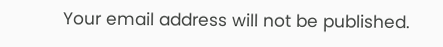Your email address will not be published.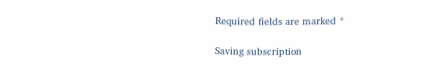Required fields are marked *

Saving subscription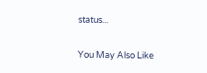status...


You May Also Like